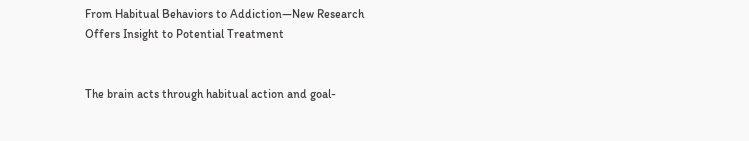From Habitual Behaviors to Addiction—New Research Offers Insight to Potential Treatment


The brain acts through habitual action and goal-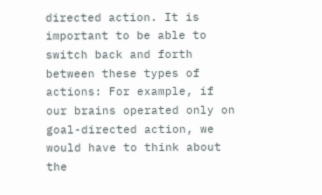directed action. It is important to be able to switch back and forth between these types of actions: For example, if our brains operated only on goal-directed action, we would have to think about the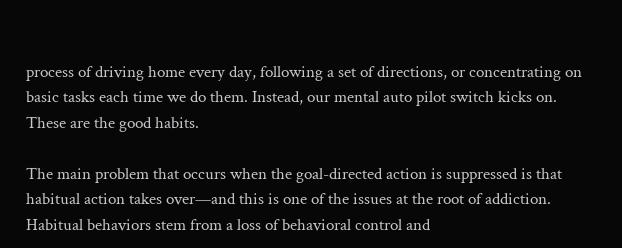process of driving home every day, following a set of directions, or concentrating on basic tasks each time we do them. Instead, our mental auto pilot switch kicks on. These are the good habits.

The main problem that occurs when the goal-directed action is suppressed is that habitual action takes over—and this is one of the issues at the root of addiction. Habitual behaviors stem from a loss of behavioral control and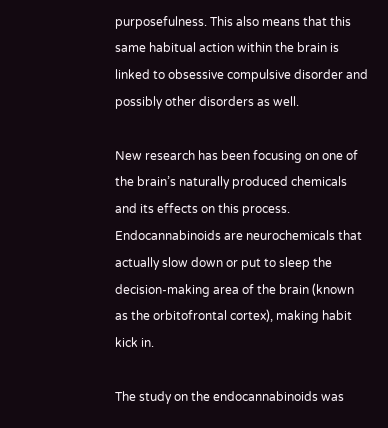purposefulness. This also means that this same habitual action within the brain is linked to obsessive compulsive disorder and possibly other disorders as well.

New research has been focusing on one of the brain’s naturally produced chemicals and its effects on this process. Endocannabinoids are neurochemicals that actually slow down or put to sleep the decision-making area of the brain (known as the orbitofrontal cortex), making habit kick in.

The study on the endocannabinoids was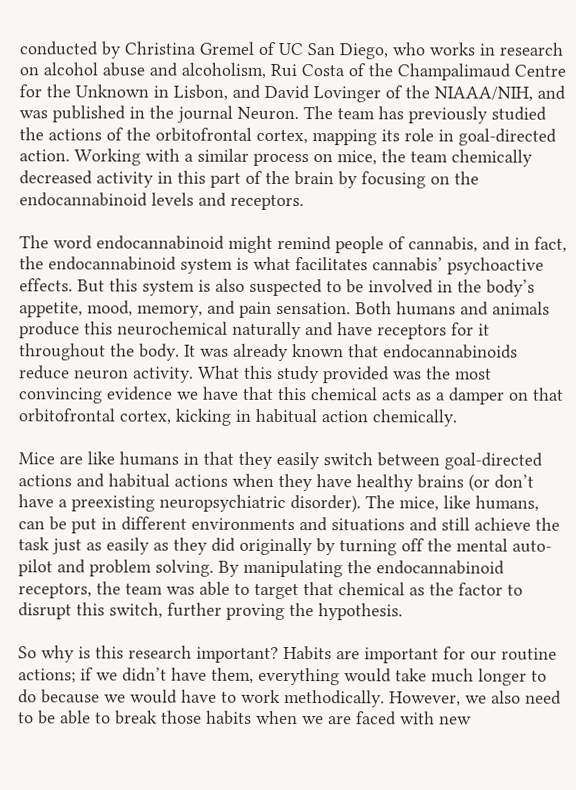conducted by Christina Gremel of UC San Diego, who works in research on alcohol abuse and alcoholism, Rui Costa of the Champalimaud Centre for the Unknown in Lisbon, and David Lovinger of the NIAAA/NIH, and was published in the journal Neuron. The team has previously studied the actions of the orbitofrontal cortex, mapping its role in goal-directed action. Working with a similar process on mice, the team chemically decreased activity in this part of the brain by focusing on the endocannabinoid levels and receptors.

The word endocannabinoid might remind people of cannabis, and in fact, the endocannabinoid system is what facilitates cannabis’ psychoactive effects. But this system is also suspected to be involved in the body’s appetite, mood, memory, and pain sensation. Both humans and animals produce this neurochemical naturally and have receptors for it throughout the body. It was already known that endocannabinoids reduce neuron activity. What this study provided was the most convincing evidence we have that this chemical acts as a damper on that orbitofrontal cortex, kicking in habitual action chemically.

Mice are like humans in that they easily switch between goal-directed actions and habitual actions when they have healthy brains (or don’t have a preexisting neuropsychiatric disorder). The mice, like humans, can be put in different environments and situations and still achieve the task just as easily as they did originally by turning off the mental auto-pilot and problem solving. By manipulating the endocannabinoid receptors, the team was able to target that chemical as the factor to disrupt this switch, further proving the hypothesis.

So why is this research important? Habits are important for our routine actions; if we didn’t have them, everything would take much longer to do because we would have to work methodically. However, we also need to be able to break those habits when we are faced with new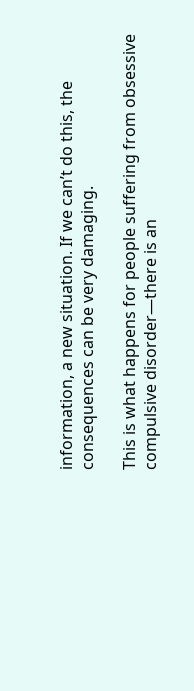information, a new situation. If we can’t do this, the consequences can be very damaging.

This is what happens for people suffering from obsessive compulsive disorder—there is an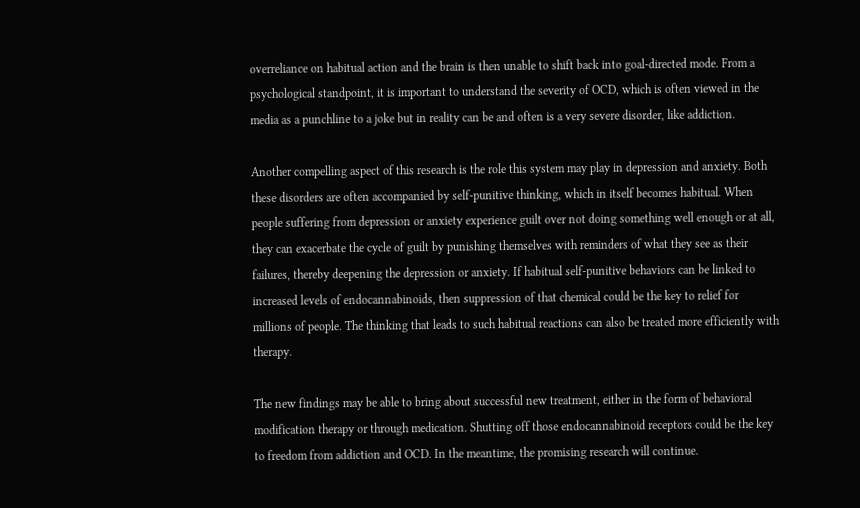overreliance on habitual action and the brain is then unable to shift back into goal-directed mode. From a psychological standpoint, it is important to understand the severity of OCD, which is often viewed in the media as a punchline to a joke but in reality can be and often is a very severe disorder, like addiction.

Another compelling aspect of this research is the role this system may play in depression and anxiety. Both these disorders are often accompanied by self-punitive thinking, which in itself becomes habitual. When people suffering from depression or anxiety experience guilt over not doing something well enough or at all, they can exacerbate the cycle of guilt by punishing themselves with reminders of what they see as their failures, thereby deepening the depression or anxiety. If habitual self-punitive behaviors can be linked to increased levels of endocannabinoids, then suppression of that chemical could be the key to relief for millions of people. The thinking that leads to such habitual reactions can also be treated more efficiently with therapy.

The new findings may be able to bring about successful new treatment, either in the form of behavioral modification therapy or through medication. Shutting off those endocannabinoid receptors could be the key to freedom from addiction and OCD. In the meantime, the promising research will continue.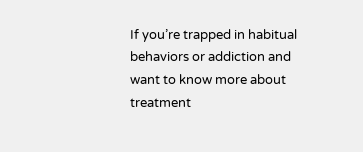If you’re trapped in habitual behaviors or addiction and want to know more about treatment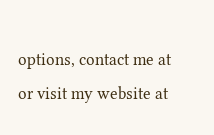options, contact me at or visit my website at